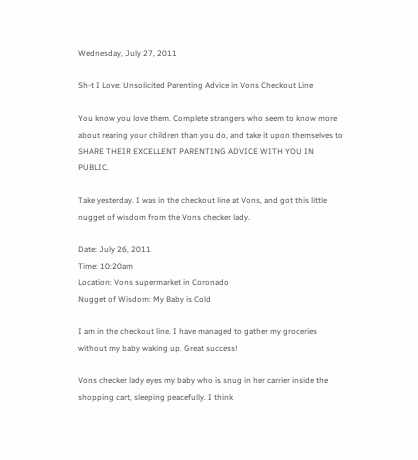Wednesday, July 27, 2011

Sh-t I Love: Unsolicited Parenting Advice in Vons Checkout Line

You know you love them. Complete strangers who seem to know more about rearing your children than you do, and take it upon themselves to SHARE THEIR EXCELLENT PARENTING ADVICE WITH YOU IN PUBLIC.

Take yesterday. I was in the checkout line at Vons, and got this little nugget of wisdom from the Vons checker lady.

Date: July 26, 2011
Time: 10:20am
Location: Vons supermarket in Coronado
Nugget of Wisdom: My Baby is Cold

I am in the checkout line. I have managed to gather my groceries without my baby waking up. Great success!

Vons checker lady eyes my baby who is snug in her carrier inside the shopping cart, sleeping peacefully. I think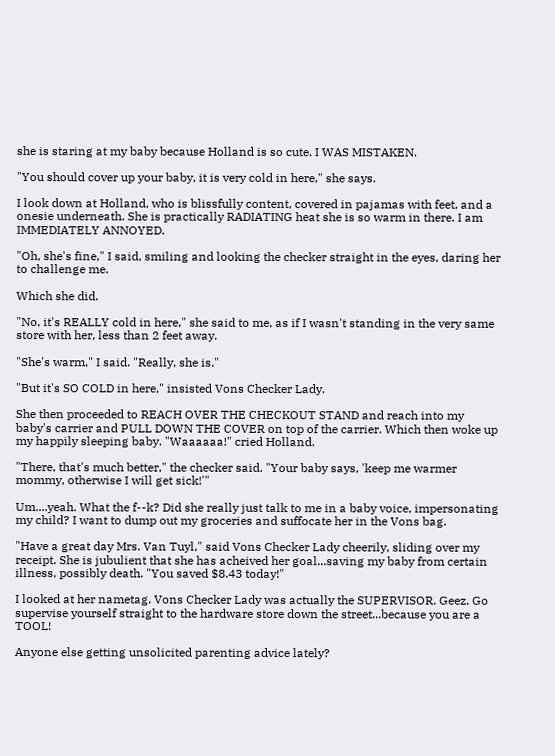she is staring at my baby because Holland is so cute. I WAS MISTAKEN.

"You should cover up your baby, it is very cold in here," she says.

I look down at Holland, who is blissfully content, covered in pajamas with feet, and a onesie underneath. She is practically RADIATING heat she is so warm in there. I am IMMEDIATELY ANNOYED.

"Oh, she's fine," I said, smiling and looking the checker straight in the eyes, daring her to challenge me.

Which she did.

"No, it's REALLY cold in here," she said to me, as if I wasn't standing in the very same store with her, less than 2 feet away.

"She's warm," I said. "Really, she is."

"But it's SO COLD in here," insisted Vons Checker Lady.

She then proceeded to REACH OVER THE CHECKOUT STAND and reach into my baby's carrier and PULL DOWN THE COVER on top of the carrier. Which then woke up my happily sleeping baby. "Waaaaaa!" cried Holland.

"There, that's much better," the checker said. "Your baby says, 'keep me warmer mommy, otherwise I will get sick!'"

Um....yeah. What the f--k? Did she really just talk to me in a baby voice, impersonating my child? I want to dump out my groceries and suffocate her in the Vons bag.

"Have a great day Mrs. Van Tuyl," said Vons Checker Lady cheerily, sliding over my receipt. She is jubulient that she has acheived her goal...saving my baby from certain illness, possibly death. "You saved $8.43 today!"

I looked at her nametag. Vons Checker Lady was actually the SUPERVISOR. Geez. Go supervise yourself straight to the hardware store down the street...because you are a TOOL!

Anyone else getting unsolicited parenting advice lately?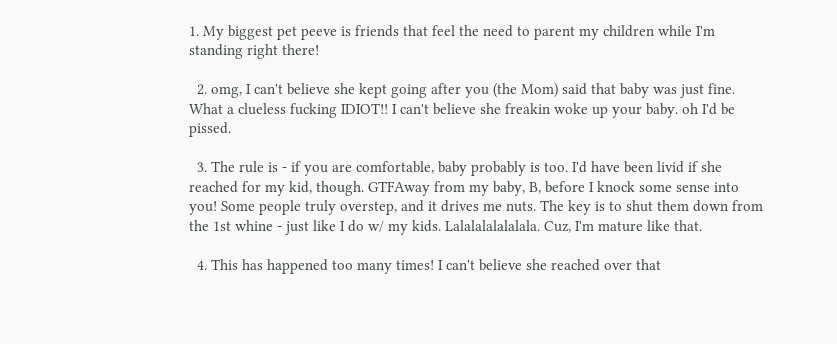1. My biggest pet peeve is friends that feel the need to parent my children while I'm standing right there!

  2. omg, I can't believe she kept going after you (the Mom) said that baby was just fine. What a clueless fucking IDIOT!! I can't believe she freakin woke up your baby. oh I'd be pissed.

  3. The rule is - if you are comfortable, baby probably is too. I'd have been livid if she reached for my kid, though. GTFAway from my baby, B, before I knock some sense into you! Some people truly overstep, and it drives me nuts. The key is to shut them down from the 1st whine - just like I do w/ my kids. Lalalalalalalala. Cuz, I'm mature like that.

  4. This has happened too many times! I can't believe she reached over that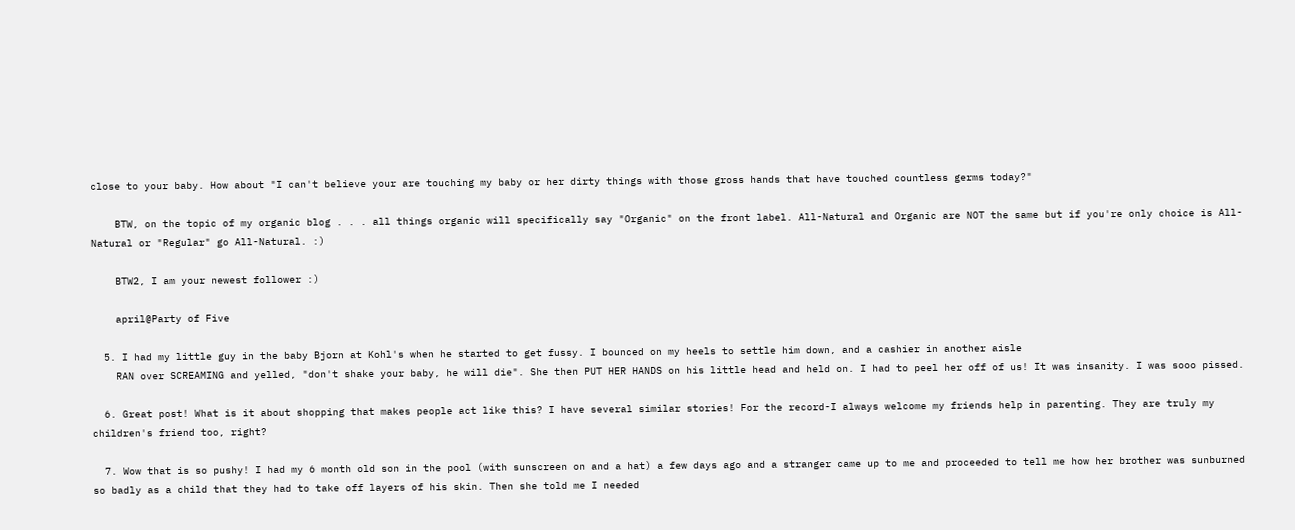close to your baby. How about "I can't believe your are touching my baby or her dirty things with those gross hands that have touched countless germs today?"

    BTW, on the topic of my organic blog . . . all things organic will specifically say "Organic" on the front label. All-Natural and Organic are NOT the same but if you're only choice is All-Natural or "Regular" go All-Natural. :)

    BTW2, I am your newest follower :)

    april@Party of Five

  5. I had my little guy in the baby Bjorn at Kohl's when he started to get fussy. I bounced on my heels to settle him down, and a cashier in another aisle
    RAN over SCREAMING and yelled, "don't shake your baby, he will die". She then PUT HER HANDS on his little head and held on. I had to peel her off of us! It was insanity. I was sooo pissed.

  6. Great post! What is it about shopping that makes people act like this? I have several similar stories! For the record-I always welcome my friends help in parenting. They are truly my children's friend too, right?

  7. Wow that is so pushy! I had my 6 month old son in the pool (with sunscreen on and a hat) a few days ago and a stranger came up to me and proceeded to tell me how her brother was sunburned so badly as a child that they had to take off layers of his skin. Then she told me I needed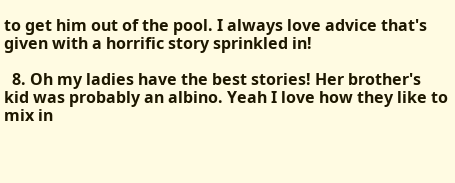to get him out of the pool. I always love advice that's given with a horrific story sprinkled in!

  8. Oh my ladies have the best stories! Her brother's kid was probably an albino. Yeah I love how they like to mix in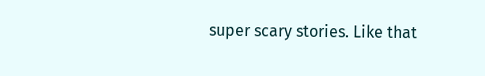super scary stories. Like that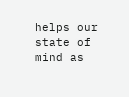helps our state of mind as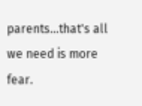parents...that's all we need is more fear.